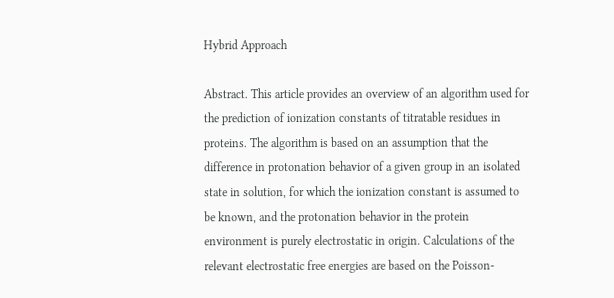Hybrid Approach

Abstract. This article provides an overview of an algorithm used for the prediction of ionization constants of titratable residues in proteins. The algorithm is based on an assumption that the difference in protonation behavior of a given group in an isolated state in solution, for which the ionization constant is assumed to be known, and the protonation behavior in the protein environment is purely electrostatic in origin. Calculations of the relevant electrostatic free energies are based on the Poisson-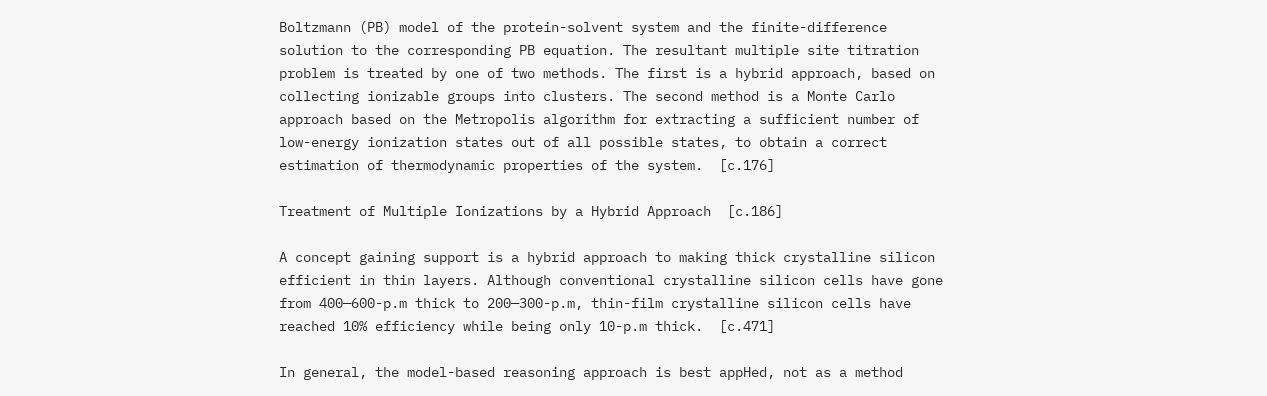Boltzmann (PB) model of the protein-solvent system and the finite-difference solution to the corresponding PB equation. The resultant multiple site titration problem is treated by one of two methods. The first is a hybrid approach, based on collecting ionizable groups into clusters. The second method is a Monte Carlo approach based on the Metropolis algorithm for extracting a sufficient number of low-energy ionization states out of all possible states, to obtain a correct estimation of thermodynamic properties of the system.  [c.176]

Treatment of Multiple Ionizations by a Hybrid Approach  [c.186]

A concept gaining support is a hybrid approach to making thick crystalline silicon efficient in thin layers. Although conventional crystalline silicon cells have gone from 400—600-p.m thick to 200—300-p.m, thin-film crystalline silicon cells have reached 10% efficiency while being only 10-p.m thick.  [c.471]

In general, the model-based reasoning approach is best appHed, not as a method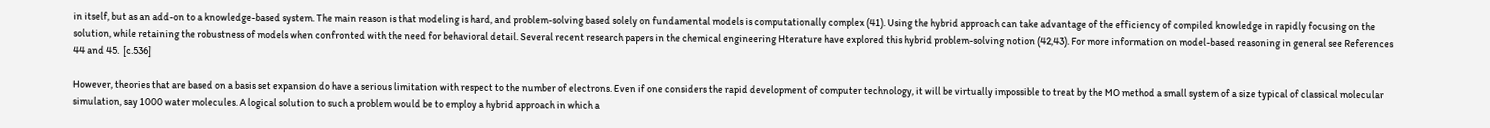in itself, but as an add-on to a knowledge-based system. The main reason is that modeling is hard, and problem-solving based solely on fundamental models is computationally complex (41). Using the hybrid approach can take advantage of the efficiency of compiled knowledge in rapidly focusing on the solution, while retaining the robustness of models when confronted with the need for behavioral detail. Several recent research papers in the chemical engineering Hterature have explored this hybrid problem-solving notion (42,43). For more information on model-based reasoning in general see References 44 and 45.  [c.536]

However, theories that are based on a basis set expansion do have a serious limitation with respect to the number of electrons. Even if one considers the rapid development of computer technology, it will be virtually impossible to treat by the MO method a small system of a size typical of classical molecular simulation, say 1000 water molecules. A logical solution to such a problem would be to employ a hybrid approach in which a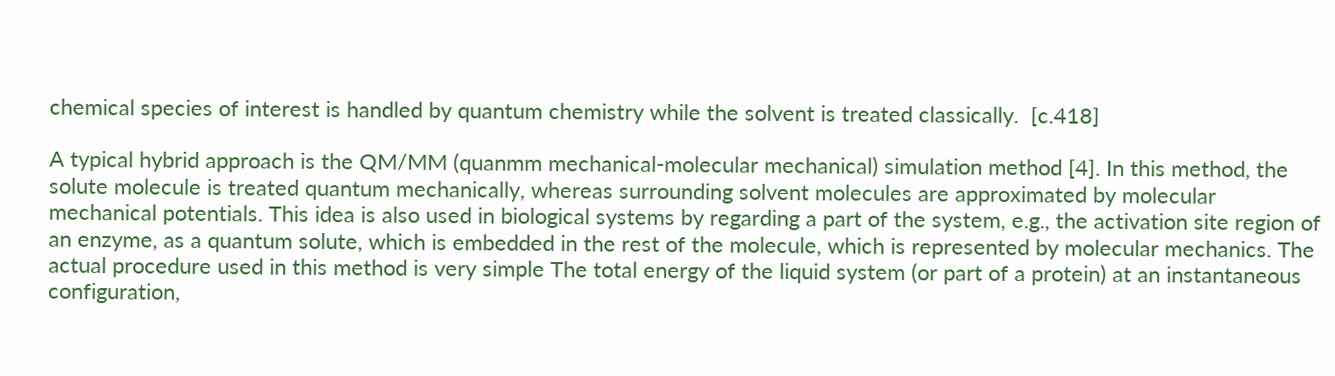chemical species of interest is handled by quantum chemistry while the solvent is treated classically.  [c.418]

A typical hybrid approach is the QM/MM (quanmm mechanical-molecular mechanical) simulation method [4]. In this method, the solute molecule is treated quantum mechanically, whereas surrounding solvent molecules are approximated by molecular mechanical potentials. This idea is also used in biological systems by regarding a part of the system, e.g., the activation site region of an enzyme, as a quantum solute, which is embedded in the rest of the molecule, which is represented by molecular mechanics. The actual procedure used in this method is very simple The total energy of the liquid system (or part of a protein) at an instantaneous configuration,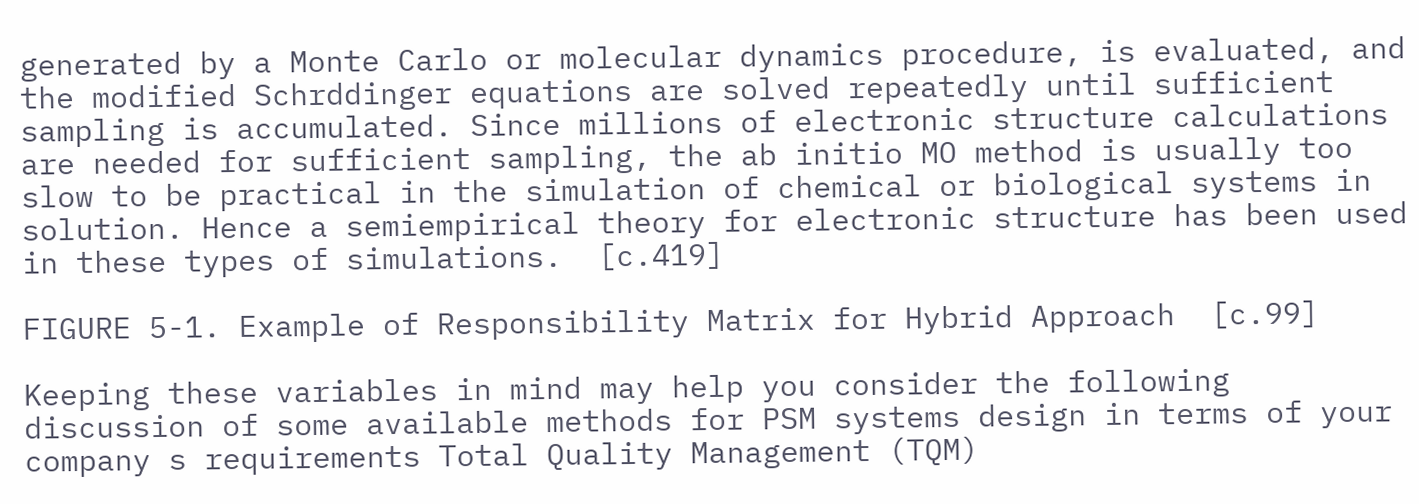generated by a Monte Carlo or molecular dynamics procedure, is evaluated, and the modified Schrddinger equations are solved repeatedly until sufficient sampling is accumulated. Since millions of electronic structure calculations are needed for sufficient sampling, the ab initio MO method is usually too slow to be practical in the simulation of chemical or biological systems in solution. Hence a semiempirical theory for electronic structure has been used in these types of simulations.  [c.419]

FIGURE 5-1. Example of Responsibility Matrix for Hybrid Approach  [c.99]

Keeping these variables in mind may help you consider the following discussion of some available methods for PSM systems design in terms of your company s requirements Total Quality Management (TQM)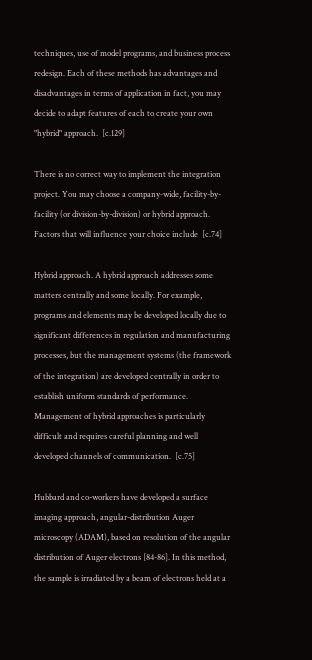techniques, use of model programs, and business process redesign. Each of these methods has advantages and disadvantages in terms of application in fact, you may decide to adapt features of each to create your own "hybrid" approach.  [c.129]

There is no correct way to implement the integration project. You may choose a company-wide, facility-by-facility (or division-by-division) or hybrid approach. Factors that will influence your choice include  [c.74]

Hybrid approach. A hybrid approach addresses some matters centrally and some locally. For example, programs and elements may be developed locally due to significant differences in regulation and manufacturing processes, but the management systems (the framework of the integration) are developed centrally in order to establish uniform standards of performance. Management of hybrid approaches is particularly difficult and requires careful planning and well developed channels of communication.  [c.75]

Hubbard and co-workers have developed a surface imaging approach, angular-distribution Auger microscopy (ADAM), based on resolution of the angular distribution of Auger electrons [84-86]. In this method, the sample is irradiated by a beam of electrons held at a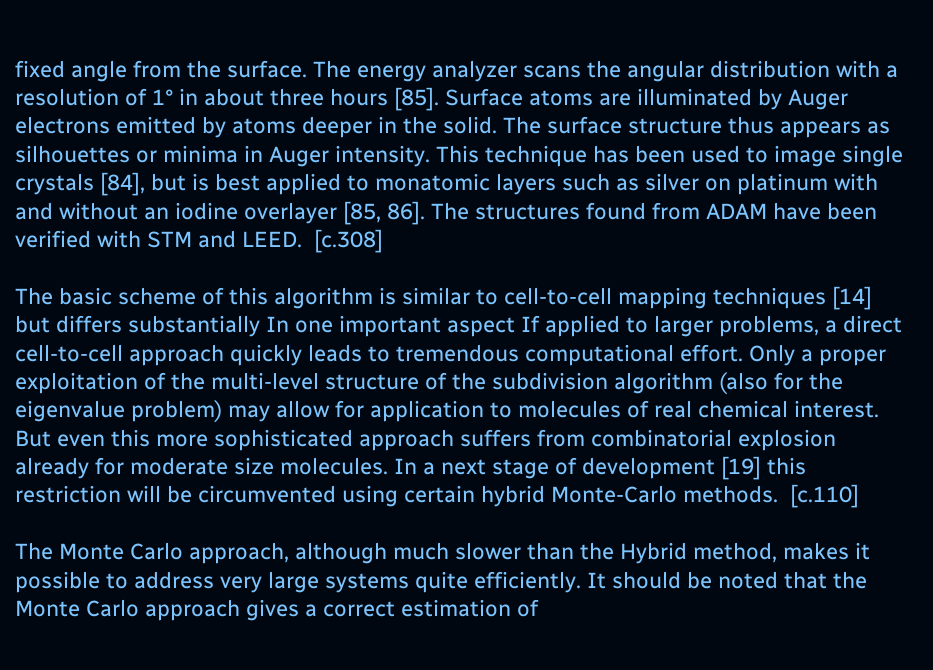fixed angle from the surface. The energy analyzer scans the angular distribution with a resolution of 1° in about three hours [85]. Surface atoms are illuminated by Auger electrons emitted by atoms deeper in the solid. The surface structure thus appears as silhouettes or minima in Auger intensity. This technique has been used to image single crystals [84], but is best applied to monatomic layers such as silver on platinum with and without an iodine overlayer [85, 86]. The structures found from ADAM have been verified with STM and LEED.  [c.308]

The basic scheme of this algorithm is similar to cell-to-cell mapping techniques [14] but differs substantially In one important aspect If applied to larger problems, a direct cell-to-cell approach quickly leads to tremendous computational effort. Only a proper exploitation of the multi-level structure of the subdivision algorithm (also for the eigenvalue problem) may allow for application to molecules of real chemical interest. But even this more sophisticated approach suffers from combinatorial explosion already for moderate size molecules. In a next stage of development [19] this restriction will be circumvented using certain hybrid Monte-Carlo methods.  [c.110]

The Monte Carlo approach, although much slower than the Hybrid method, makes it possible to address very large systems quite efficiently. It should be noted that the Monte Carlo approach gives a correct estimation of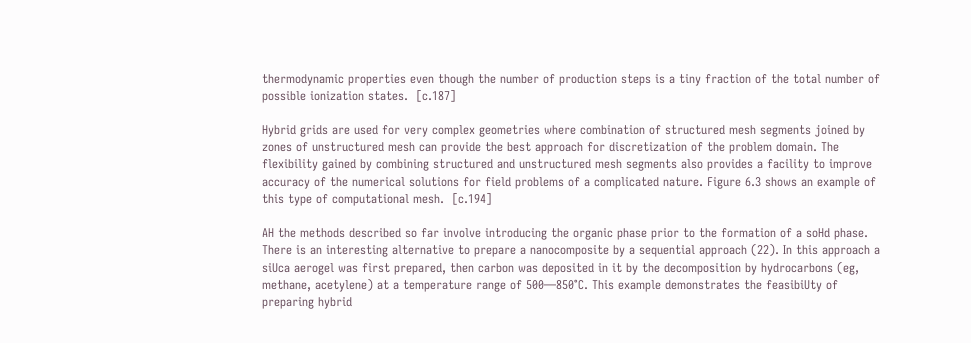thermodynamic properties even though the number of production steps is a tiny fraction of the total number of possible ionization states.  [c.187]

Hybrid grids are used for very complex geometries where combination of structured mesh segments joined by zones of unstructured mesh can provide the best approach for discretization of the problem domain. The flexibility gained by combining structured and unstructured mesh segments also provides a facility to improve accuracy of the numerical solutions for field problems of a complicated nature. Figure 6.3 shows an example of this type of computational mesh.  [c.194]

AH the methods described so far involve introducing the organic phase prior to the formation of a soHd phase. There is an interesting alternative to prepare a nanocomposite by a sequential approach (22). In this approach a siUca aerogel was first prepared, then carbon was deposited in it by the decomposition by hydrocarbons (eg, methane, acetylene) at a temperature range of 500—850°C. This example demonstrates the feasibiUty of preparing hybrid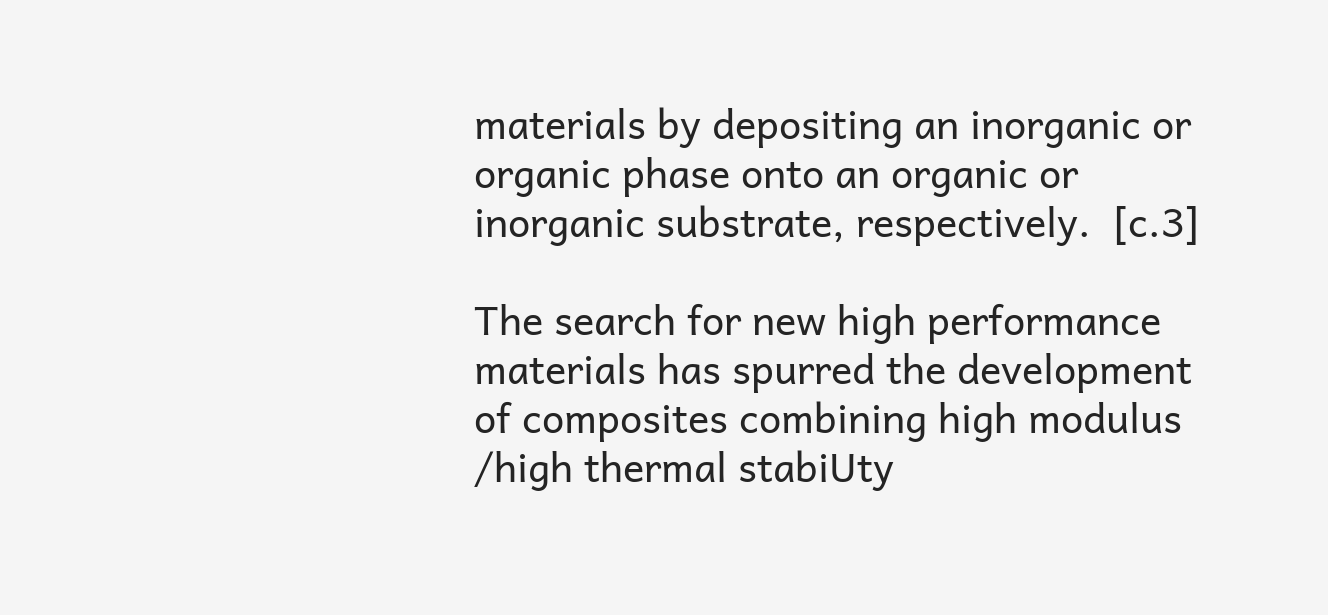materials by depositing an inorganic or organic phase onto an organic or inorganic substrate, respectively.  [c.3]

The search for new high performance materials has spurred the development of composites combining high modulus /high thermal stabiUty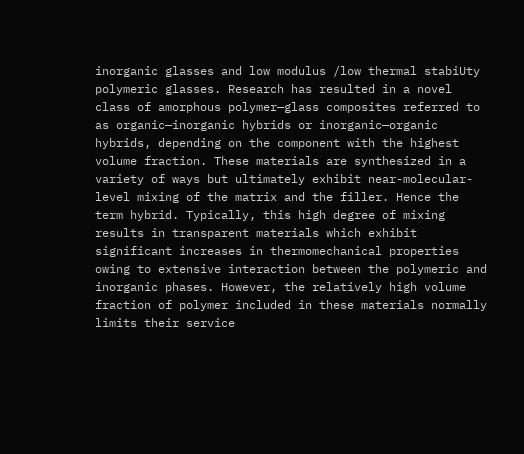inorganic glasses and low modulus /low thermal stabiUty polymeric glasses. Research has resulted in a novel class of amorphous polymer—glass composites referred to as organic—inorganic hybrids or inorganic—organic hybrids, depending on the component with the highest volume fraction. These materials are synthesized in a variety of ways but ultimately exhibit near-molecular-level mixing of the matrix and the filler. Hence the term hybrid. Typically, this high degree of mixing results in transparent materials which exhibit significant increases in thermomechanical properties owing to extensive interaction between the polymeric and inorganic phases. However, the relatively high volume fraction of polymer included in these materials normally limits their service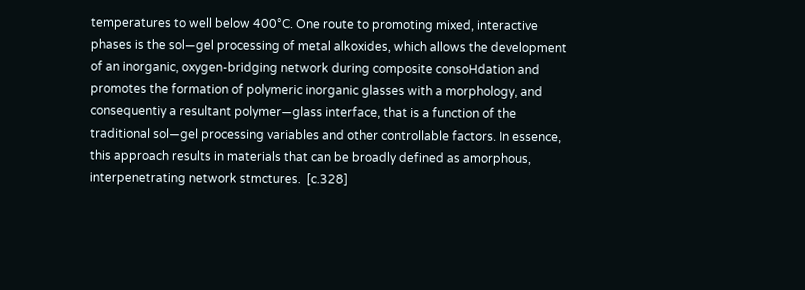temperatures to well below 400°C. One route to promoting mixed, interactive phases is the sol—gel processing of metal alkoxides, which allows the development of an inorganic, oxygen-bridging network during composite consoHdation and promotes the formation of polymeric inorganic glasses with a morphology, and consequentiy a resultant polymer—glass interface, that is a function of the traditional sol—gel processing variables and other controllable factors. In essence, this approach results in materials that can be broadly defined as amorphous, interpenetrating network stmctures.  [c.328]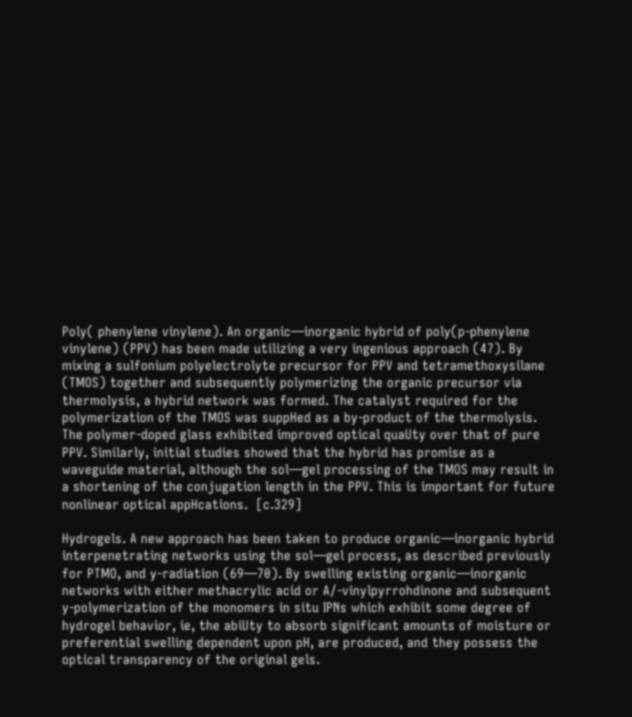Poly( phenylene vinylene). An organic—inorganic hybrid of poly(p-phenylene vinylene) (PPV) has been made utilizing a very ingenious approach (47). By mixing a sulfonium polyelectrolyte precursor for PPV and tetramethoxysilane (TMOS) together and subsequently polymerizing the organic precursor via thermolysis, a hybrid network was formed. The catalyst required for the polymerization of the TMOS was suppHed as a by-product of the thermolysis. The polymer-doped glass exhibited improved optical quaUty over that of pure PPV. Similarly, initial studies showed that the hybrid has promise as a waveguide material, although the sol—gel processing of the TMOS may result in a shortening of the conjugation length in the PPV. This is important for future nonlinear optical appHcations.  [c.329]

Hydrogels. A new approach has been taken to produce organic—inorganic hybrid interpenetrating networks using the sol—gel process, as described previously for PTMO, and y-radiation (69—70). By swelling existing organic—inorganic networks with either methacrylic acid or A/-vinylpyrrohdinone and subsequent y-polymerization of the monomers in situ IPNs which exhibit some degree of hydrogel behavior, ie, the abiUty to absorb significant amounts of moisture or preferential swelling dependent upon pH, are produced, and they possess the optical transparency of the original gels.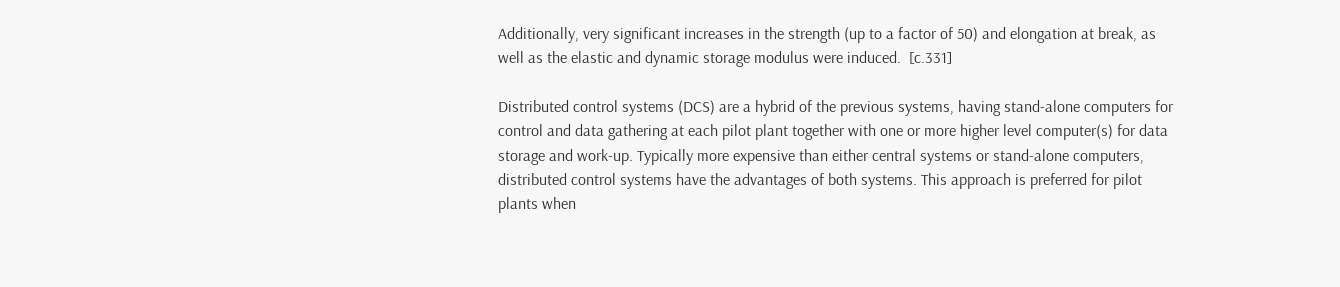Additionally, very significant increases in the strength (up to a factor of 50) and elongation at break, as well as the elastic and dynamic storage modulus were induced.  [c.331]

Distributed control systems (DCS) are a hybrid of the previous systems, having stand-alone computers for control and data gathering at each pilot plant together with one or more higher level computer(s) for data storage and work-up. Typically more expensive than either central systems or stand-alone computers, distributed control systems have the advantages of both systems. This approach is preferred for pilot plants when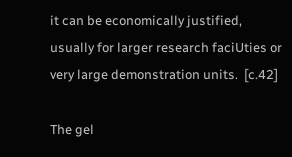it can be economically justified, usually for larger research faciUties or very large demonstration units.  [c.42]

The gel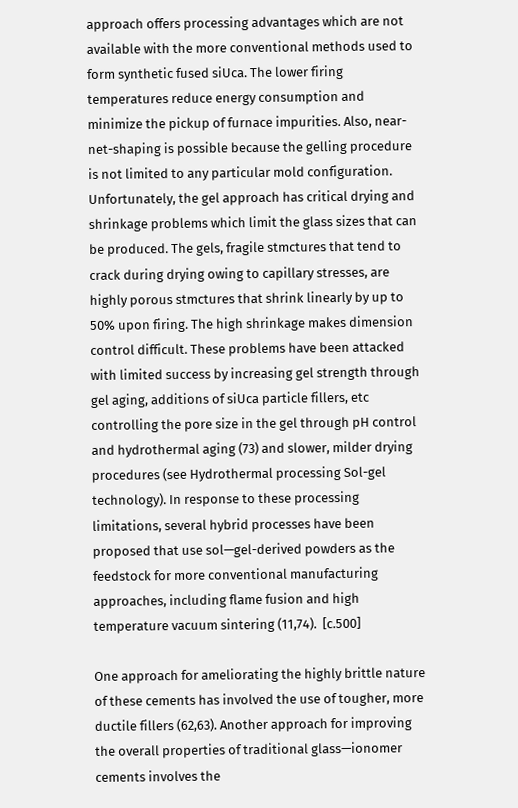approach offers processing advantages which are not available with the more conventional methods used to form synthetic fused siUca. The lower firing temperatures reduce energy consumption and minimize the pickup of furnace impurities. Also, near-net-shaping is possible because the gelling procedure is not limited to any particular mold configuration. Unfortunately, the gel approach has critical drying and shrinkage problems which limit the glass sizes that can be produced. The gels, fragile stmctures that tend to crack during drying owing to capillary stresses, are highly porous stmctures that shrink linearly by up to 50% upon firing. The high shrinkage makes dimension control difficult. These problems have been attacked with limited success by increasing gel strength through gel aging, additions of siUca particle fillers, etc controlling the pore size in the gel through pH control and hydrothermal aging (73) and slower, milder drying procedures (see Hydrothermal processing Sol-gel technology). In response to these processing limitations, several hybrid processes have been proposed that use sol—gel-derived powders as the feedstock for more conventional manufacturing approaches, including flame fusion and high temperature vacuum sintering (11,74).  [c.500]

One approach for ameliorating the highly brittle nature of these cements has involved the use of tougher, more ductile fillers (62,63). Another approach for improving the overall properties of traditional glass—ionomer cements involves the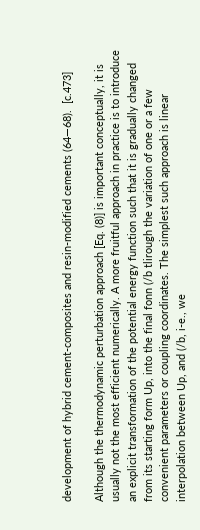development of hybrid cement-composites and resin-modified cements (64—68).  [c.473]

Although the thermodynamic perturbation approach [Eq. (8)] is important conceptually, it is usually not the most efficient numerically. A more fruitful approach in practice is to introduce an explicit transformation of the potential energy function such that it is gradually changed from its starting form Up, into the final fonn (/b tlirough the variation of one or a few convenient parameters or coupling coordinates. The simplest such approach is linear interpolation between Up, and (/b, i-e., we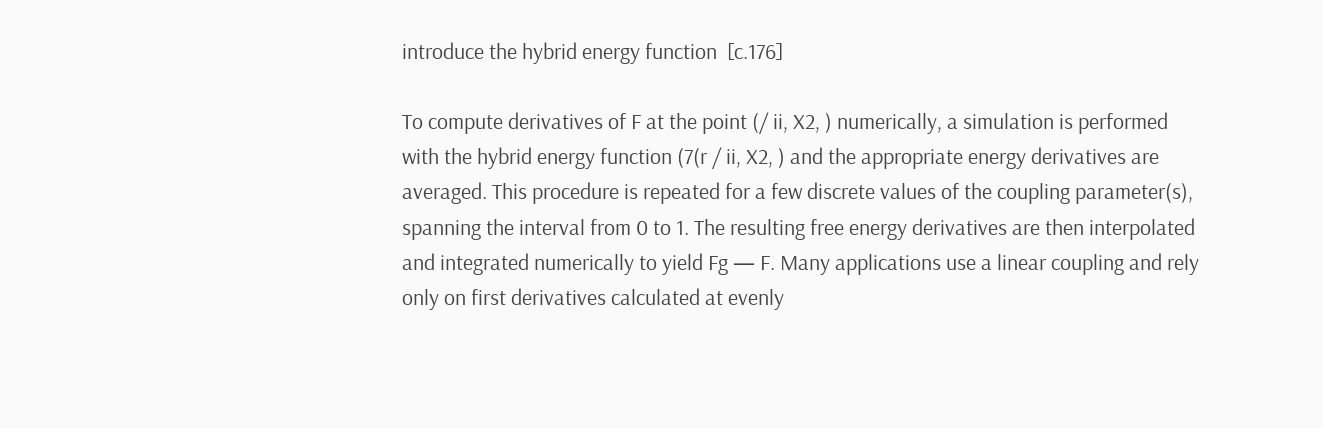introduce the hybrid energy function  [c.176]

To compute derivatives of F at the point (/ ii, X2, ) numerically, a simulation is performed with the hybrid energy function (7(r / ii, X2, ) and the appropriate energy derivatives are averaged. This procedure is repeated for a few discrete values of the coupling parameter(s), spanning the interval from 0 to 1. The resulting free energy derivatives are then interpolated and integrated numerically to yield Fg — F. Many applications use a linear coupling and rely only on first derivatives calculated at evenly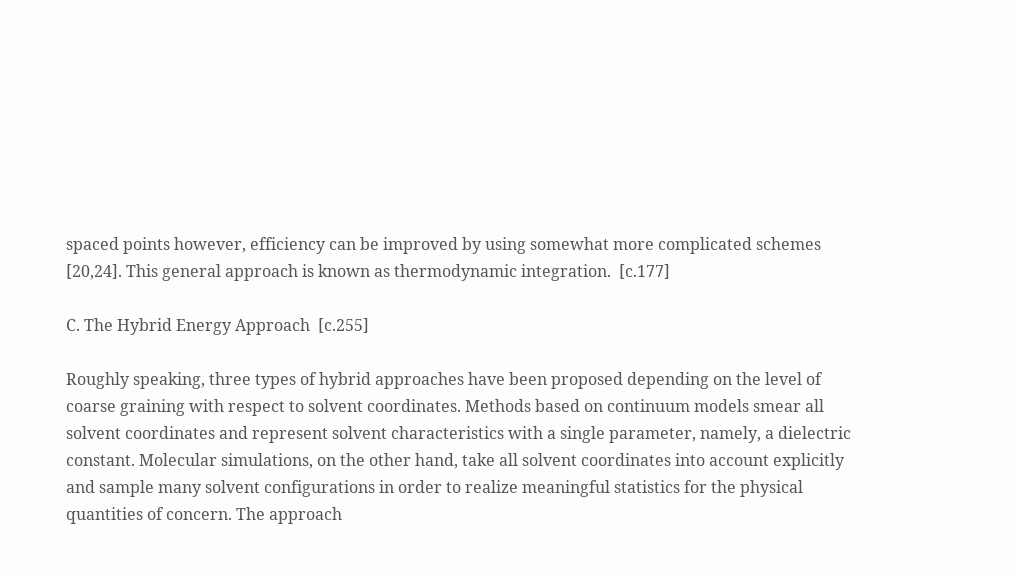spaced points however, efficiency can be improved by using somewhat more complicated schemes [20,24]. This general approach is known as thermodynamic integration.  [c.177]

C. The Hybrid Energy Approach  [c.255]

Roughly speaking, three types of hybrid approaches have been proposed depending on the level of coarse graining with respect to solvent coordinates. Methods based on continuum models smear all solvent coordinates and represent solvent characteristics with a single parameter, namely, a dielectric constant. Molecular simulations, on the other hand, take all solvent coordinates into account explicitly and sample many solvent configurations in order to realize meaningful statistics for the physical quantities of concern. The approach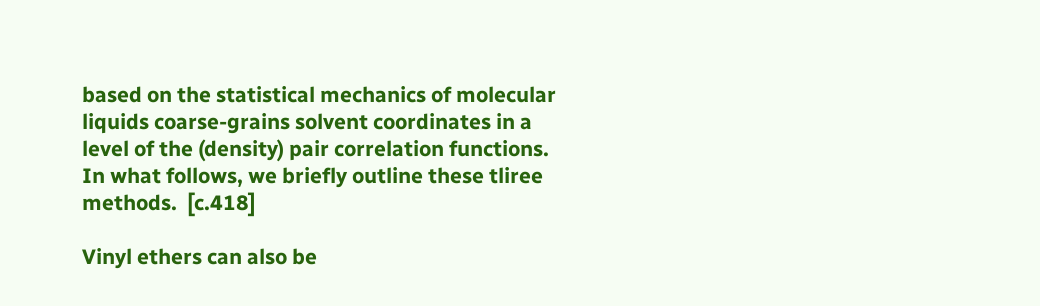based on the statistical mechanics of molecular liquids coarse-grains solvent coordinates in a level of the (density) pair correlation functions. In what follows, we briefly outline these tliree methods.  [c.418]

Vinyl ethers can also be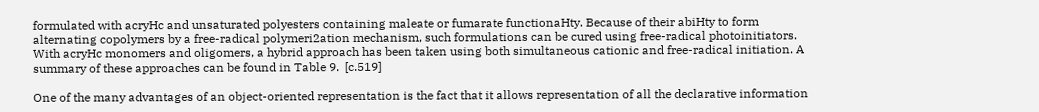formulated with acryHc and unsaturated polyesters containing maleate or fumarate functionaHty. Because of their abiHty to form alternating copolymers by a free-radical polymeri2ation mechanism, such formulations can be cured using free-radical photoinitiators. With acryHc monomers and oligomers, a hybrid approach has been taken using both simultaneous cationic and free-radical initiation. A summary of these approaches can be found in Table 9.  [c.519]

One of the many advantages of an object-oriented representation is the fact that it allows representation of all the declarative information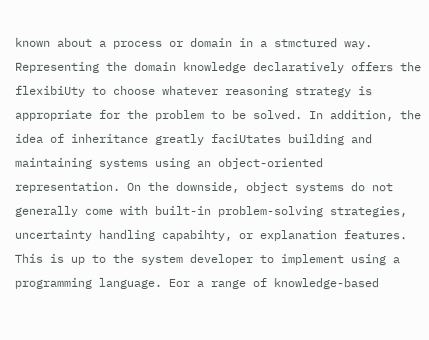known about a process or domain in a stmctured way. Representing the domain knowledge declaratively offers the flexibiUty to choose whatever reasoning strategy is appropriate for the problem to be solved. In addition, the idea of inheritance greatly faciUtates building and maintaining systems using an object-oriented representation. On the downside, object systems do not generally come with built-in problem-solving strategies, uncertainty handling capabihty, or explanation features. This is up to the system developer to implement using a programming language. Eor a range of knowledge-based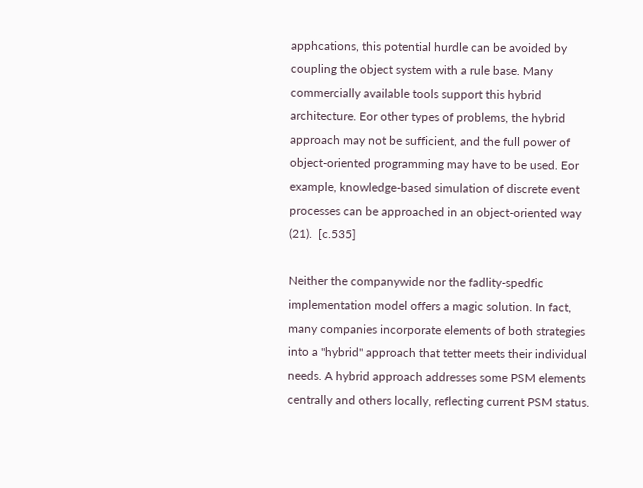apphcations, this potential hurdle can be avoided by coupling the object system with a rule base. Many commercially available tools support this hybrid architecture. Eor other types of problems, the hybrid approach may not be sufficient, and the full power of object-oriented programming may have to be used. Eor example, knowledge-based simulation of discrete event processes can be approached in an object-oriented way (21).  [c.535]

Neither the companywide nor the fadlity-spedfic implementation model offers a magic solution. In fact, many companies incorporate elements of both strategies into a "hybrid" approach that tetter meets their individual needs. A hybrid approach addresses some PSM elements centrally and others locally, reflecting current PSM status.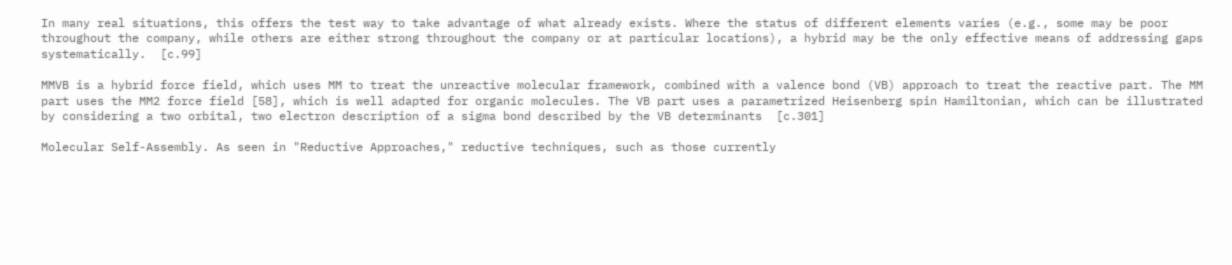In many real situations, this offers the test way to take advantage of what already exists. Where the status of different elements varies (e.g., some may be poor throughout the company, while others are either strong throughout the company or at particular locations), a hybrid may be the only effective means of addressing gaps systematically.  [c.99]

MMVB is a hybrid force field, which uses MM to treat the unreactive molecular framework, combined with a valence bond (VB) approach to treat the reactive part. The MM part uses the MM2 force field [58], which is well adapted for organic molecules. The VB part uses a parametrized Heisenberg spin Hamiltonian, which can be illustrated by considering a two orbital, two electron description of a sigma bond described by the VB determinants  [c.301]

Molecular Self-Assembly. As seen in "Reductive Approaches," reductive techniques, such as those currently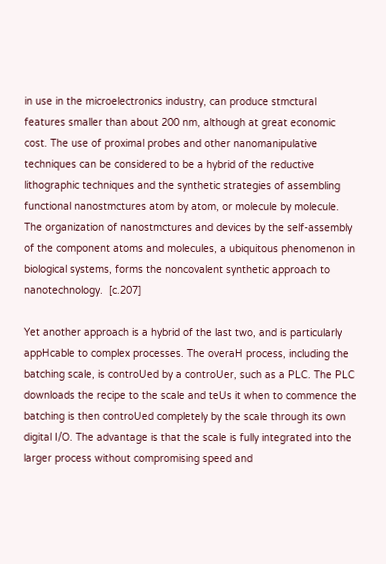in use in the microelectronics industry, can produce stmctural features smaller than about 200 nm, although at great economic cost. The use of proximal probes and other nanomanipulative techniques can be considered to be a hybrid of the reductive lithographic techniques and the synthetic strategies of assembling functional nanostmctures atom by atom, or molecule by molecule. The organization of nanostmctures and devices by the self-assembly of the component atoms and molecules, a ubiquitous phenomenon in biological systems, forms the noncovalent synthetic approach to nanotechnology.  [c.207]

Yet another approach is a hybrid of the last two, and is particularly appHcable to complex processes. The overaH process, including the batching scale, is controUed by a controUer, such as a PLC. The PLC downloads the recipe to the scale and teUs it when to commence the batching is then controUed completely by the scale through its own digital I/O. The advantage is that the scale is fully integrated into the larger process without compromising speed and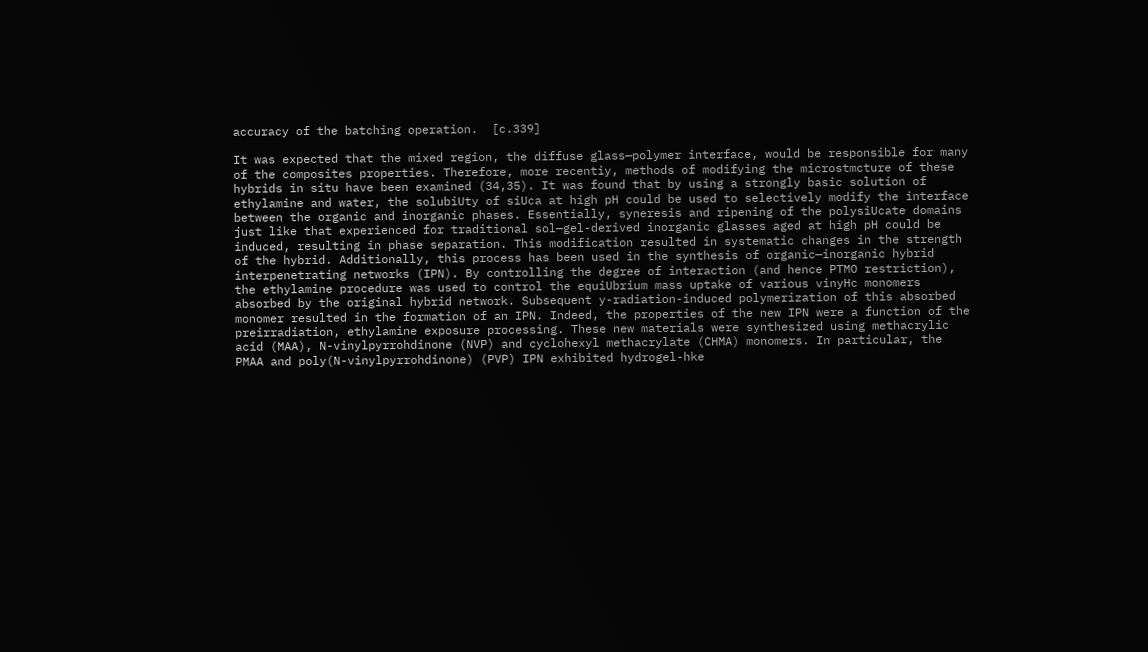accuracy of the batching operation.  [c.339]

It was expected that the mixed region, the diffuse glass—polymer interface, would be responsible for many of the composites properties. Therefore, more recentiy, methods of modifying the microstmcture of these hybrids in situ have been examined (34,35). It was found that by using a strongly basic solution of ethylamine and water, the solubiUty of siUca at high pH could be used to selectively modify the interface between the organic and inorganic phases. Essentially, syneresis and ripening of the polysiUcate domains just like that experienced for traditional sol—gel-derived inorganic glasses aged at high pH could be induced, resulting in phase separation. This modification resulted in systematic changes in the strength of the hybrid. Additionally, this process has been used in the synthesis of organic—inorganic hybrid interpenetrating networks (IPN). By controlling the degree of interaction (and hence PTMO restriction), the ethylamine procedure was used to control the equiUbrium mass uptake of various vinyHc monomers absorbed by the original hybrid network. Subsequent y-radiation-induced polymerization of this absorbed monomer resulted in the formation of an IPN. Indeed, the properties of the new IPN were a function of the preirradiation, ethylamine exposure processing. These new materials were synthesized using methacrylic acid (MAA), N-vinylpyrrohdinone (NVP) and cyclohexyl methacrylate (CHMA) monomers. In particular, the PMAA and poly(N-vinylpyrrohdinone) (PVP) IPN exhibited hydrogel-hke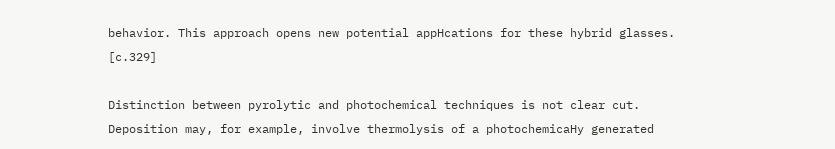behavior. This approach opens new potential appHcations for these hybrid glasses.  [c.329]

Distinction between pyrolytic and photochemical techniques is not clear cut. Deposition may, for example, involve thermolysis of a photochemicaHy generated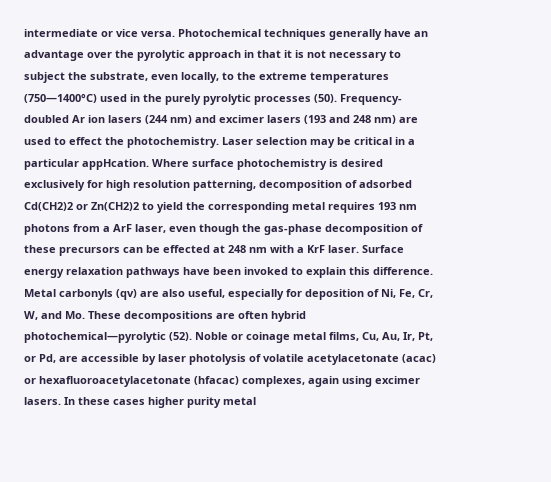intermediate or vice versa. Photochemical techniques generally have an advantage over the pyrolytic approach in that it is not necessary to subject the substrate, even locally, to the extreme temperatures (750—1400°C) used in the purely pyrolytic processes (50). Frequency-doubled Ar ion lasers (244 nm) and excimer lasers (193 and 248 nm) are used to effect the photochemistry. Laser selection may be critical in a particular appHcation. Where surface photochemistry is desired exclusively for high resolution patterning, decomposition of adsorbed Cd(CH2)2 or Zn(CH2)2 to yield the corresponding metal requires 193 nm photons from a ArF laser, even though the gas-phase decomposition of these precursors can be effected at 248 nm with a KrF laser. Surface energy relaxation pathways have been invoked to explain this difference. Metal carbonyls (qv) are also useful, especially for deposition of Ni, Fe, Cr, W, and Mo. These decompositions are often hybrid photochemical—pyrolytic (52). Noble or coinage metal films, Cu, Au, Ir, Pt, or Pd, are accessible by laser photolysis of volatile acetylacetonate (acac) or hexafluoroacetylacetonate (hfacac) complexes, again using excimer lasers. In these cases higher purity metal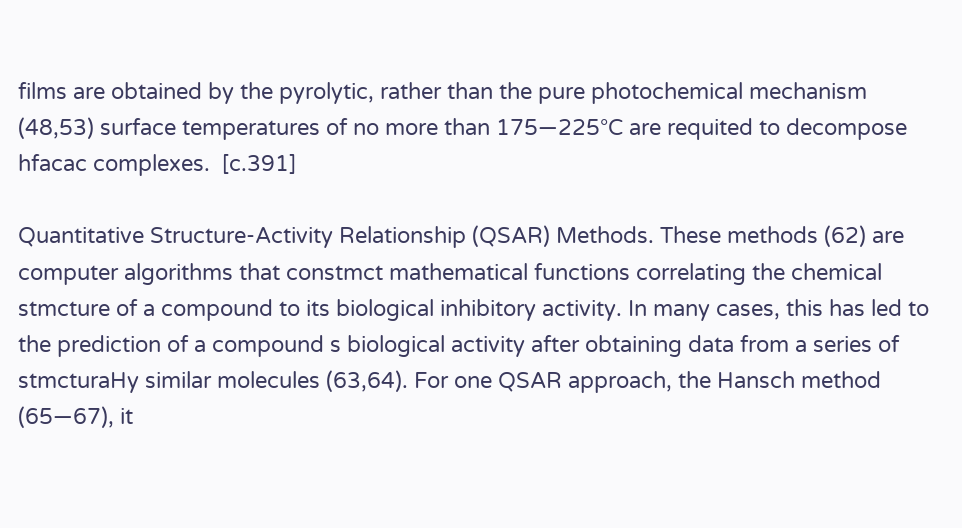films are obtained by the pyrolytic, rather than the pure photochemical mechanism (48,53) surface temperatures of no more than 175—225°C are requited to decompose hfacac complexes.  [c.391]

Quantitative Structure-Activity Relationship (QSAR) Methods. These methods (62) are computer algorithms that constmct mathematical functions correlating the chemical stmcture of a compound to its biological inhibitory activity. In many cases, this has led to the prediction of a compound s biological activity after obtaining data from a series of stmcturaHy similar molecules (63,64). For one QSAR approach, the Hansch method (65—67), it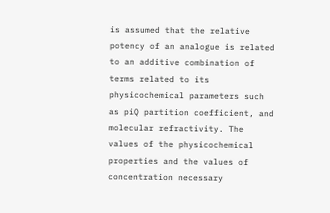is assumed that the relative potency of an analogue is related to an additive combination of terms related to its physicochemical parameters such as piQ partition coefficient, and molecular refractivity. The values of the physicochemical properties and the values of concentration necessary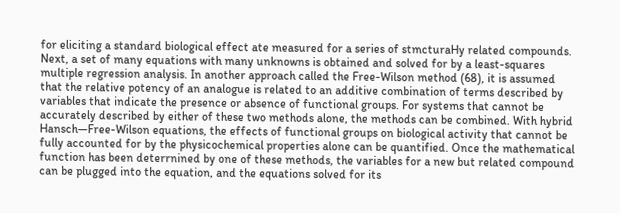for eliciting a standard biological effect ate measured for a series of stmcturaHy related compounds. Next, a set of many equations with many unknowns is obtained and solved for by a least-squares multiple regression analysis. In another approach called the Free-Wilson method (68), it is assumed that the relative potency of an analogue is related to an additive combination of terms described by variables that indicate the presence or absence of functional groups. For systems that cannot be accurately described by either of these two methods alone, the methods can be combined. With hybrid Hansch—Free-Wilson equations, the effects of functional groups on biological activity that cannot be fully accounted for by the physicochemical properties alone can be quantified. Once the mathematical function has been deterrnined by one of these methods, the variables for a new but related compound can be plugged into the equation, and the equations solved for its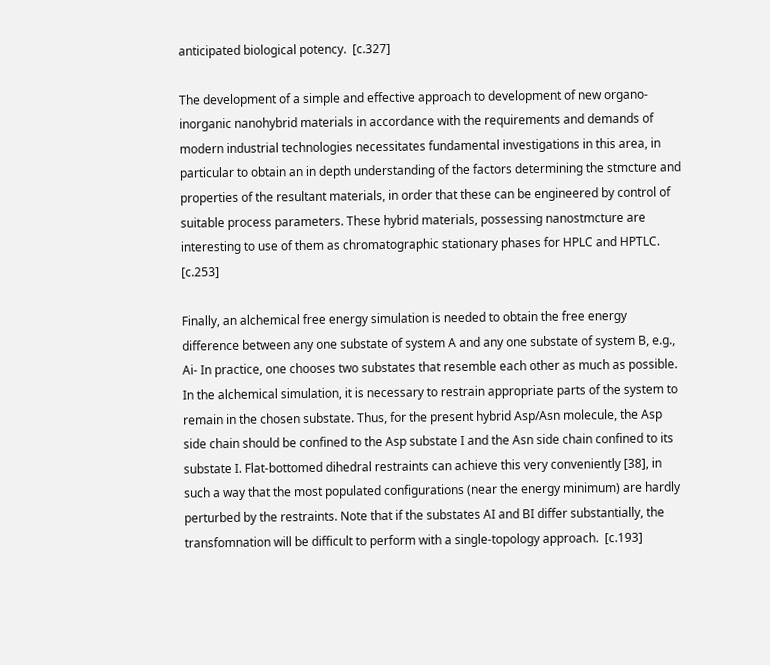anticipated biological potency.  [c.327]

The development of a simple and effective approach to development of new organo-inorganic nanohybrid materials in accordance with the requirements and demands of modern industrial technologies necessitates fundamental investigations in this area, in particular to obtain an in depth understanding of the factors determining the stmcture and properties of the resultant materials, in order that these can be engineered by control of suitable process parameters. These hybrid materials, possessing nanostmcture are interesting to use of them as chromatographic stationary phases for HPLC and HPTLC.  [c.253]

Finally, an alchemical free energy simulation is needed to obtain the free energy difference between any one substate of system A and any one substate of system B, e.g., Ai- In practice, one chooses two substates that resemble each other as much as possible. In the alchemical simulation, it is necessary to restrain appropriate parts of the system to remain in the chosen substate. Thus, for the present hybrid Asp/Asn molecule, the Asp side chain should be confined to the Asp substate I and the Asn side chain confined to its substate I. Flat-bottomed dihedral restraints can achieve this very conveniently [38], in such a way that the most populated configurations (near the energy minimum) are hardly perturbed by the restraints. Note that if the substates AI and BI differ substantially, the transfomnation will be difficult to perform with a single-topology approach.  [c.193]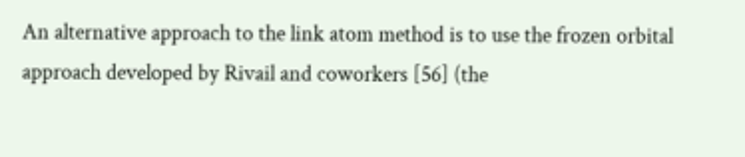An alternative approach to the link atom method is to use the frozen orbital approach developed by Rivail and coworkers [56] (the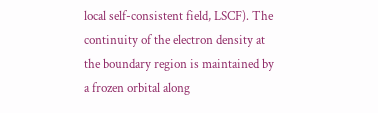local self-consistent field, LSCF). The continuity of the electron density at the boundary region is maintained by a frozen orbital along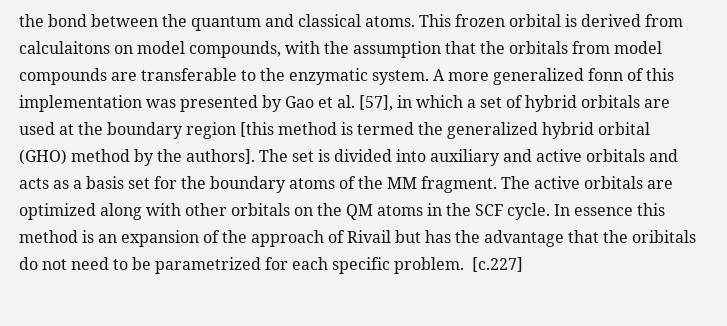the bond between the quantum and classical atoms. This frozen orbital is derived from calculaitons on model compounds, with the assumption that the orbitals from model compounds are transferable to the enzymatic system. A more generalized fonn of this implementation was presented by Gao et al. [57], in which a set of hybrid orbitals are used at the boundary region [this method is termed the generalized hybrid orbital (GHO) method by the authors]. The set is divided into auxiliary and active orbitals and acts as a basis set for the boundary atoms of the MM fragment. The active orbitals are optimized along with other orbitals on the QM atoms in the SCF cycle. In essence this method is an expansion of the approach of Rivail but has the advantage that the oribitals do not need to be parametrized for each specific problem.  [c.227]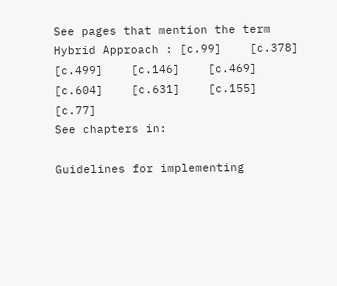See pages that mention the term Hybrid Approach : [c.99]    [c.378]    [c.499]    [c.146]    [c.469]    [c.604]    [c.631]    [c.155]    [c.77]
See chapters in:

Guidelines for implementing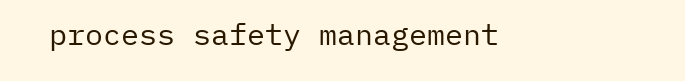process safety management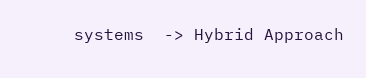systems  -> Hybrid Approach